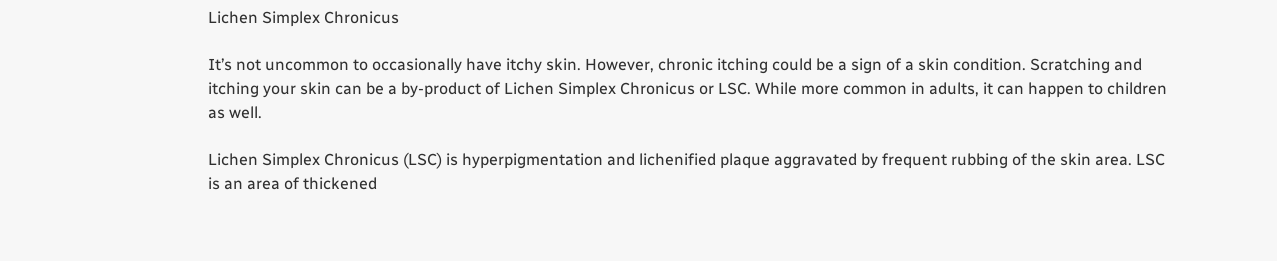Lichen Simplex Chronicus

It’s not uncommon to occasionally have itchy skin. However, chronic itching could be a sign of a skin condition. Scratching and itching your skin can be a by-product of Lichen Simplex Chronicus or LSC. While more common in adults, it can happen to children as well.

Lichen Simplex Chronicus (LSC) is hyperpigmentation and lichenified plaque aggravated by frequent rubbing of the skin area. LSC is an area of thickened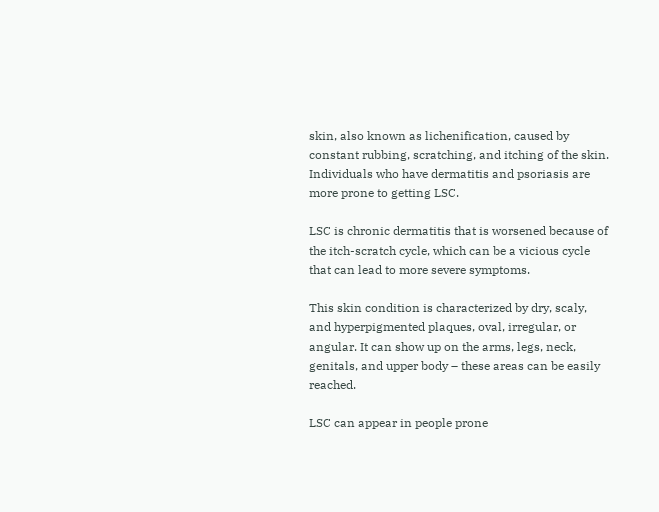skin, also known as lichenification, caused by constant rubbing, scratching, and itching of the skin. Individuals who have dermatitis and psoriasis are more prone to getting LSC.

LSC is chronic dermatitis that is worsened because of the itch-scratch cycle, which can be a vicious cycle that can lead to more severe symptoms.

This skin condition is characterized by dry, scaly, and hyperpigmented plaques, oval, irregular, or angular. It can show up on the arms, legs, neck, genitals, and upper body – these areas can be easily reached.

LSC can appear in people prone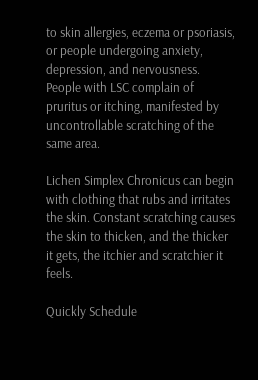to skin allergies, eczema or psoriasis, or people undergoing anxiety, depression, and nervousness. People with LSC complain of pruritus or itching, manifested by uncontrollable scratching of the same area.

Lichen Simplex Chronicus can begin with clothing that rubs and irritates the skin. Constant scratching causes the skin to thicken, and the thicker it gets, the itchier and scratchier it feels.

Quickly Schedule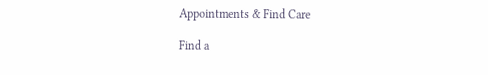Appointments & Find Care

Find a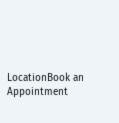LocationBook an Appointment